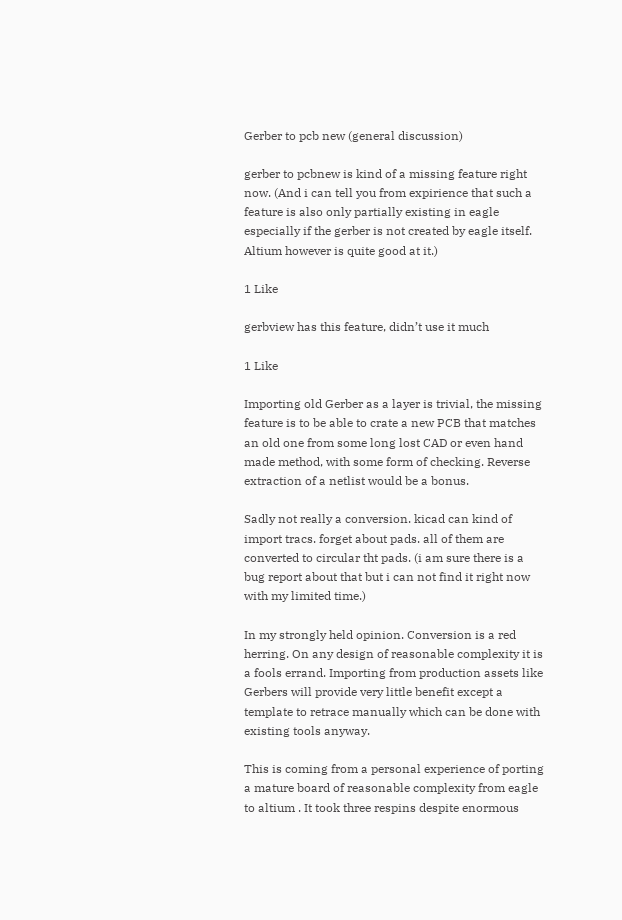Gerber to pcb new (general discussion)

gerber to pcbnew is kind of a missing feature right now. (And i can tell you from expirience that such a feature is also only partially existing in eagle especially if the gerber is not created by eagle itself. Altium however is quite good at it.)

1 Like

gerbview has this feature, didn’t use it much

1 Like

Importing old Gerber as a layer is trivial, the missing feature is to be able to crate a new PCB that matches an old one from some long lost CAD or even hand made method, with some form of checking. Reverse extraction of a netlist would be a bonus.

Sadly not really a conversion. kicad can kind of import tracs. forget about pads. all of them are converted to circular tht pads. (i am sure there is a bug report about that but i can not find it right now with my limited time.)

In my strongly held opinion. Conversion is a red herring. On any design of reasonable complexity it is a fools errand. Importing from production assets like Gerbers will provide very little benefit except a template to retrace manually which can be done with existing tools anyway.

This is coming from a personal experience of porting a mature board of reasonable complexity from eagle to altium . It took three respins despite enormous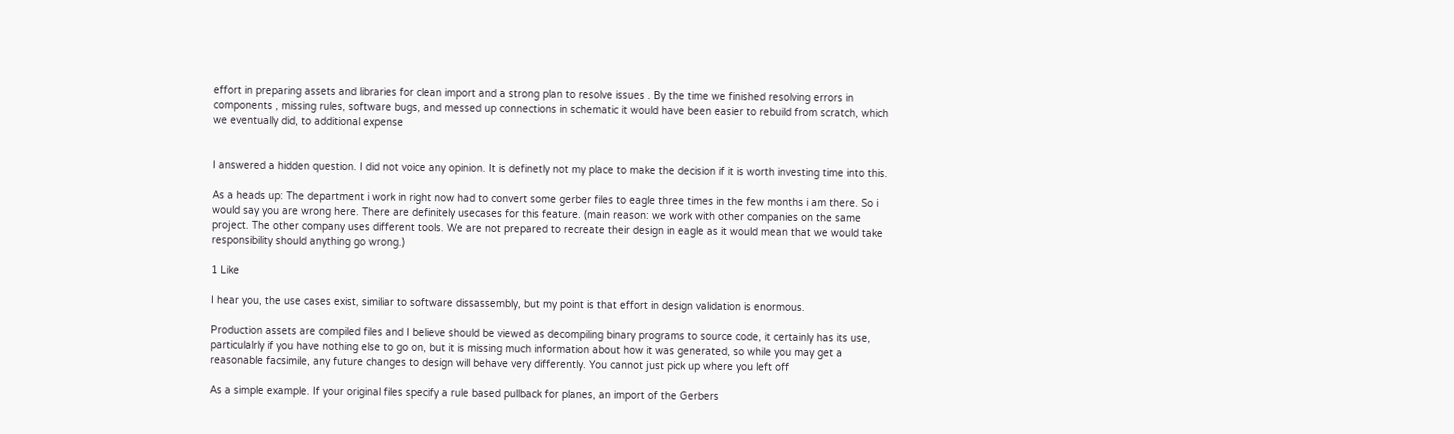effort in preparing assets and libraries for clean import and a strong plan to resolve issues . By the time we finished resolving errors in components , missing rules, software bugs, and messed up connections in schematic it would have been easier to rebuild from scratch, which we eventually did, to additional expense


I answered a hidden question. I did not voice any opinion. It is definetly not my place to make the decision if it is worth investing time into this.

As a heads up: The department i work in right now had to convert some gerber files to eagle three times in the few months i am there. So i would say you are wrong here. There are definitely usecases for this feature. (main reason: we work with other companies on the same project. The other company uses different tools. We are not prepared to recreate their design in eagle as it would mean that we would take responsibility should anything go wrong.)

1 Like

I hear you, the use cases exist, similiar to software dissassembly, but my point is that effort in design validation is enormous.

Production assets are compiled files and I believe should be viewed as decompiling binary programs to source code, it certainly has its use, particulalrly if you have nothing else to go on, but it is missing much information about how it was generated, so while you may get a reasonable facsimile, any future changes to design will behave very differently. You cannot just pick up where you left off

As a simple example. If your original files specify a rule based pullback for planes, an import of the Gerbers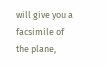will give you a facsimile of the plane,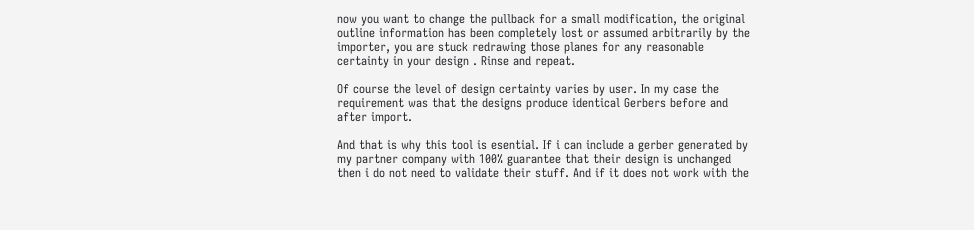now you want to change the pullback for a small modification, the original outline information has been completely lost or assumed arbitrarily by the importer, you are stuck redrawing those planes for any reasonable certainty in your design . Rinse and repeat.

Of course the level of design certainty varies by user. In my case the requirement was that the designs produce identical Gerbers before and after import.

And that is why this tool is esential. If i can include a gerber generated by my partner company with 100% guarantee that their design is unchanged then i do not need to validate their stuff. And if it does not work with the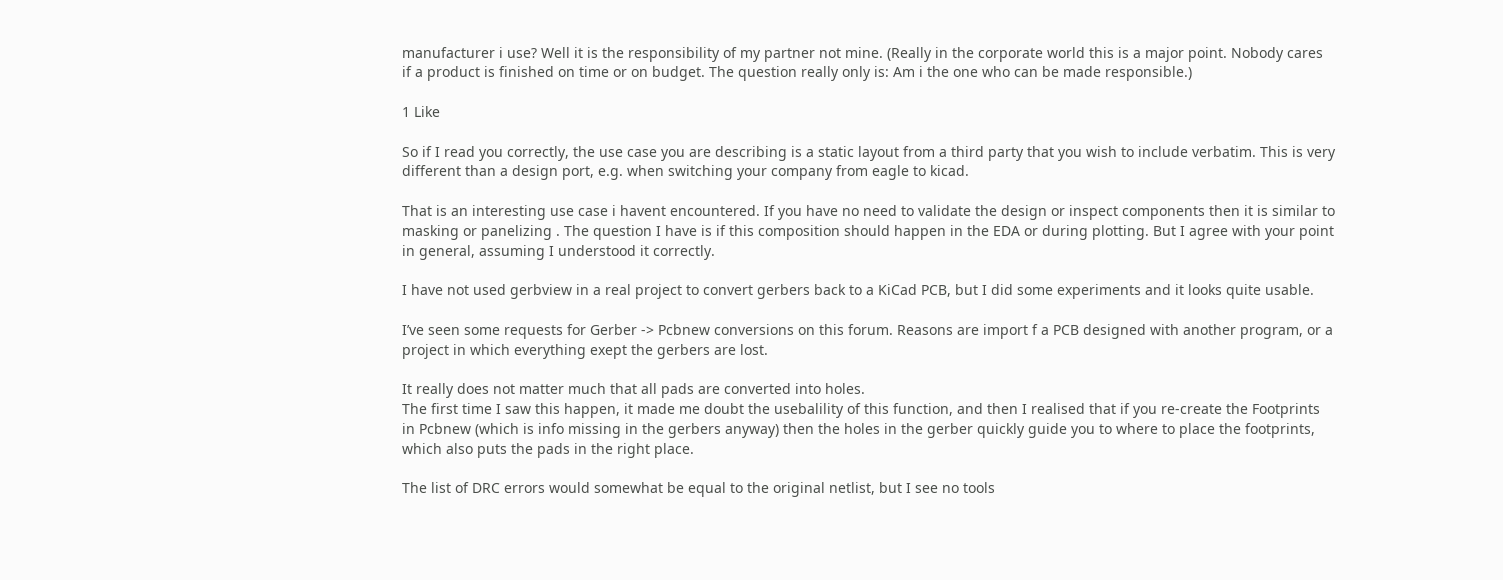manufacturer i use? Well it is the responsibility of my partner not mine. (Really in the corporate world this is a major point. Nobody cares if a product is finished on time or on budget. The question really only is: Am i the one who can be made responsible.)

1 Like

So if I read you correctly, the use case you are describing is a static layout from a third party that you wish to include verbatim. This is very different than a design port, e.g. when switching your company from eagle to kicad.

That is an interesting use case i havent encountered. If you have no need to validate the design or inspect components then it is similar to masking or panelizing . The question I have is if this composition should happen in the EDA or during plotting. But I agree with your point in general, assuming I understood it correctly.

I have not used gerbview in a real project to convert gerbers back to a KiCad PCB, but I did some experiments and it looks quite usable.

I’ve seen some requests for Gerber -> Pcbnew conversions on this forum. Reasons are import f a PCB designed with another program, or a project in which everything exept the gerbers are lost.

It really does not matter much that all pads are converted into holes.
The first time I saw this happen, it made me doubt the usebalility of this function, and then I realised that if you re-create the Footprints in Pcbnew (which is info missing in the gerbers anyway) then the holes in the gerber quickly guide you to where to place the footprints, which also puts the pads in the right place.

The list of DRC errors would somewhat be equal to the original netlist, but I see no tools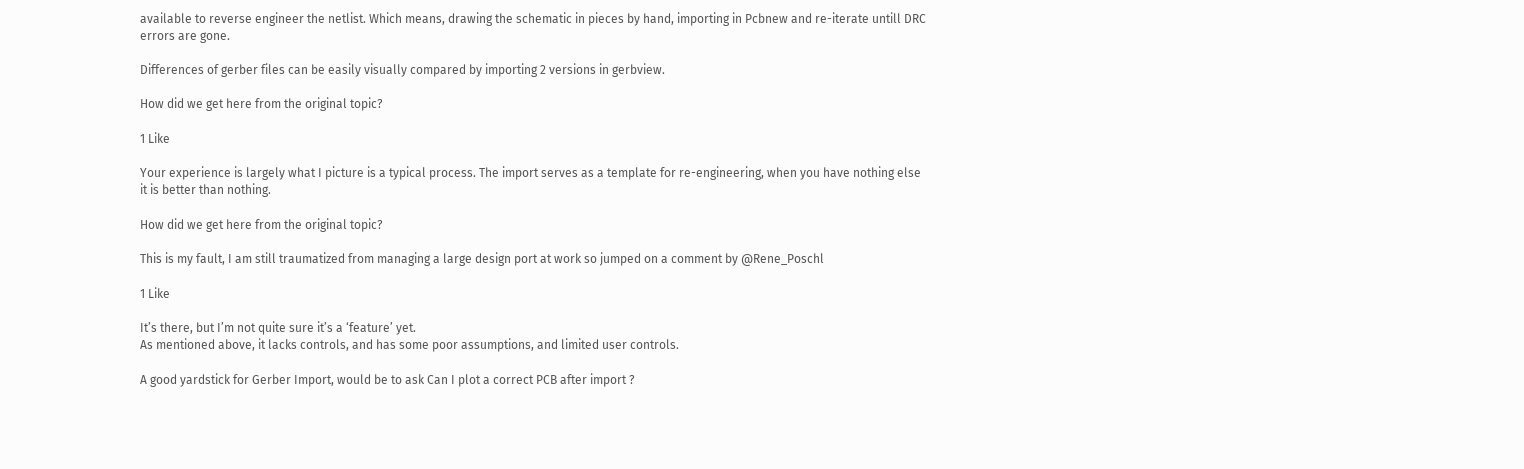available to reverse engineer the netlist. Which means, drawing the schematic in pieces by hand, importing in Pcbnew and re-iterate untill DRC errors are gone.

Differences of gerber files can be easily visually compared by importing 2 versions in gerbview.

How did we get here from the original topic?

1 Like

Your experience is largely what I picture is a typical process. The import serves as a template for re-engineering, when you have nothing else it is better than nothing.

How did we get here from the original topic?

This is my fault, I am still traumatized from managing a large design port at work so jumped on a comment by @Rene_Poschl

1 Like

It’s there, but I’m not quite sure it’s a ‘feature’ yet.
As mentioned above, it lacks controls, and has some poor assumptions, and limited user controls.

A good yardstick for Gerber Import, would be to ask Can I plot a correct PCB after import ?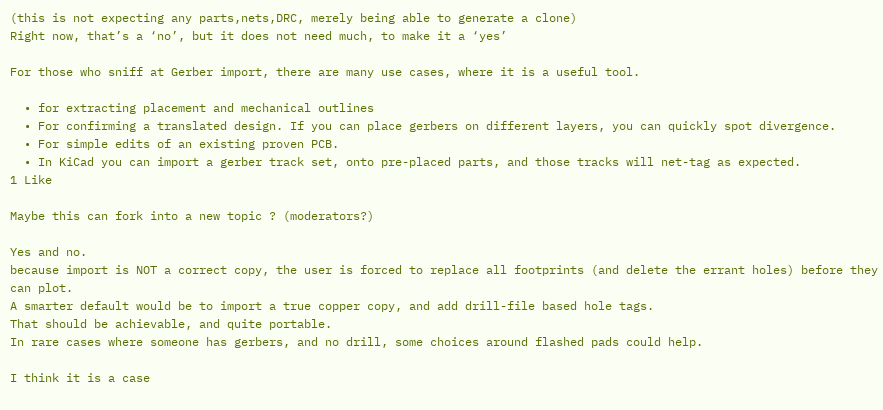(this is not expecting any parts,nets,DRC, merely being able to generate a clone)
Right now, that’s a ‘no’, but it does not need much, to make it a ‘yes’

For those who sniff at Gerber import, there are many use cases, where it is a useful tool.

  • for extracting placement and mechanical outlines
  • For confirming a translated design. If you can place gerbers on different layers, you can quickly spot divergence.
  • For simple edits of an existing proven PCB.
  • In KiCad you can import a gerber track set, onto pre-placed parts, and those tracks will net-tag as expected.
1 Like

Maybe this can fork into a new topic ? (moderators?)

Yes and no.
because import is NOT a correct copy, the user is forced to replace all footprints (and delete the errant holes) before they can plot.
A smarter default would be to import a true copper copy, and add drill-file based hole tags.
That should be achievable, and quite portable.
In rare cases where someone has gerbers, and no drill, some choices around flashed pads could help.

I think it is a case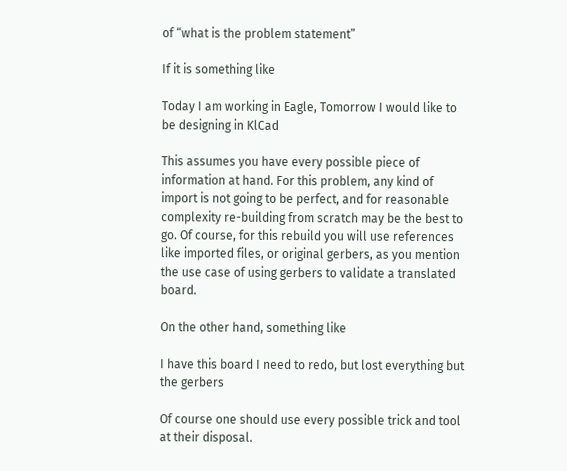of “what is the problem statement”

If it is something like

Today I am working in Eagle, Tomorrow I would like to be designing in KlCad

This assumes you have every possible piece of information at hand. For this problem, any kind of import is not going to be perfect, and for reasonable complexity re-building from scratch may be the best to go. Of course, for this rebuild you will use references like imported files, or original gerbers, as you mention the use case of using gerbers to validate a translated board.

On the other hand, something like

I have this board I need to redo, but lost everything but the gerbers

Of course one should use every possible trick and tool at their disposal.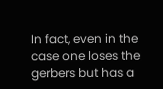In fact, even in the case one loses the gerbers but has a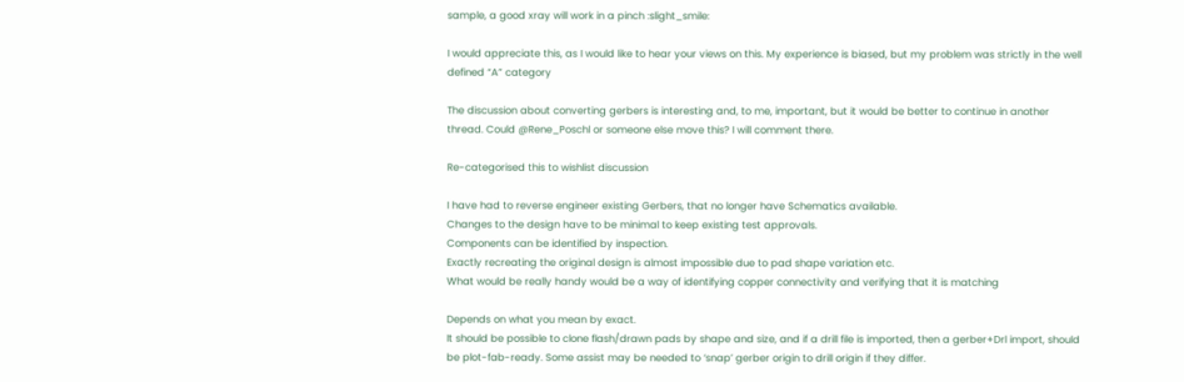sample, a good xray will work in a pinch :slight_smile:

I would appreciate this, as I would like to hear your views on this. My experience is biased, but my problem was strictly in the well defined “A” category

The discussion about converting gerbers is interesting and, to me, important, but it would be better to continue in another thread. Could @Rene_Poschl or someone else move this? I will comment there.

Re-categorised this to wishlist discussion

I have had to reverse engineer existing Gerbers, that no longer have Schematics available.
Changes to the design have to be minimal to keep existing test approvals.
Components can be identified by inspection.
Exactly recreating the original design is almost impossible due to pad shape variation etc.
What would be really handy would be a way of identifying copper connectivity and verifying that it is matching

Depends on what you mean by exact.
It should be possible to clone flash/drawn pads by shape and size, and if a drill file is imported, then a gerber+Drl import, should be plot-fab-ready. Some assist may be needed to ‘snap’ gerber origin to drill origin if they differ.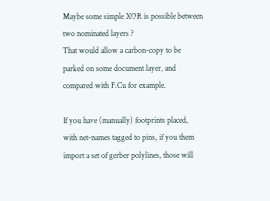Maybe some simple XOR is possible between two nominated layers ?
That would allow a carbon-copy to be parked on some document layer, and compared with F.Cu for example.

If you have (manually) footprints placed, with net-names tagged to pins, if you them import a set of gerber polylines, those will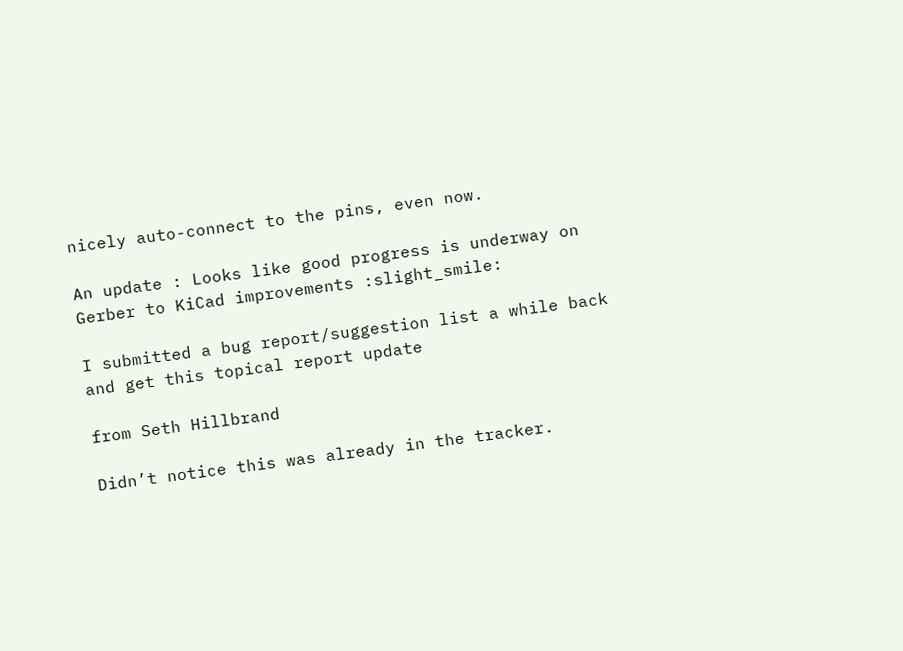nicely auto-connect to the pins, even now.

An update : Looks like good progress is underway on Gerber to KiCad improvements :slight_smile:

I submitted a bug report/suggestion list a while back
and get this topical report update

from Seth Hillbrand

Didn’t notice this was already in the tracker.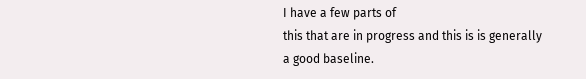I have a few parts of
this that are in progress and this is is generally a good baseline.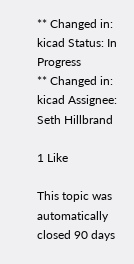** Changed in: kicad Status: In Progress
** Changed in: kicad Assignee: Seth Hillbrand

1 Like

This topic was automatically closed 90 days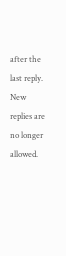after the last reply. New replies are no longer allowed.